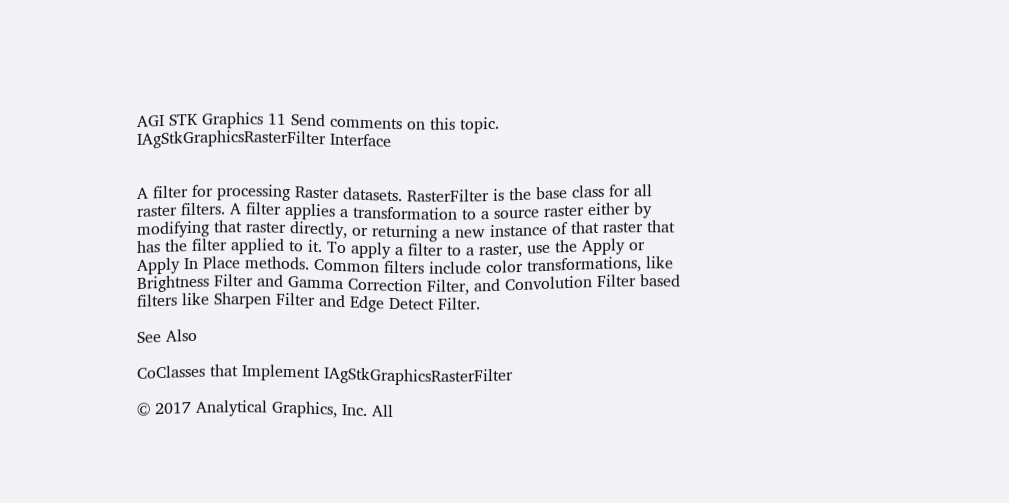AGI STK Graphics 11 Send comments on this topic.
IAgStkGraphicsRasterFilter Interface


A filter for processing Raster datasets. RasterFilter is the base class for all raster filters. A filter applies a transformation to a source raster either by modifying that raster directly, or returning a new instance of that raster that has the filter applied to it. To apply a filter to a raster, use the Apply or Apply In Place methods. Common filters include color transformations, like Brightness Filter and Gamma Correction Filter, and Convolution Filter based filters like Sharpen Filter and Edge Detect Filter.

See Also

CoClasses that Implement IAgStkGraphicsRasterFilter

© 2017 Analytical Graphics, Inc. All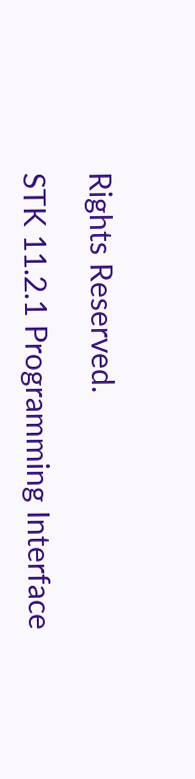Rights Reserved.

STK 11.2.1 Programming Interface